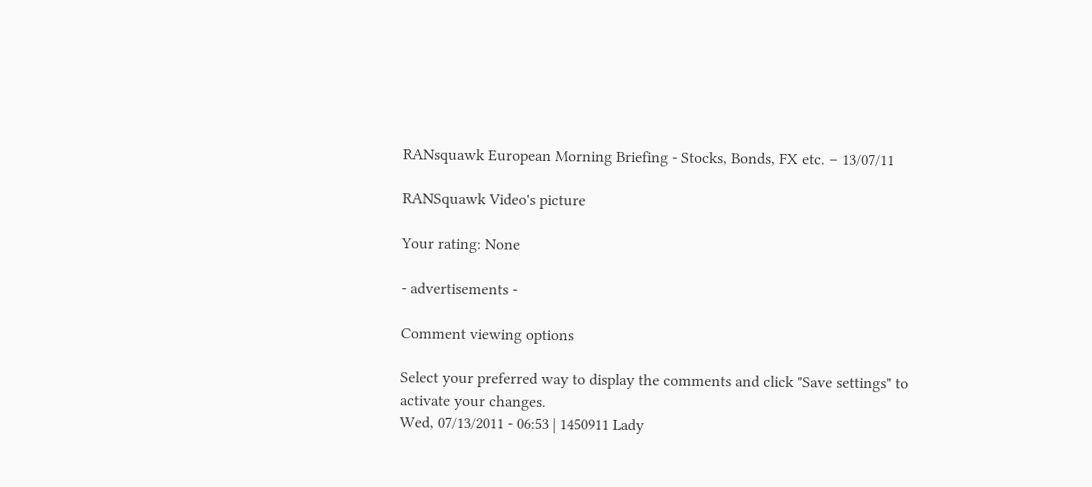RANsquawk European Morning Briefing - Stocks, Bonds, FX etc. – 13/07/11

RANSquawk Video's picture

Your rating: None

- advertisements -

Comment viewing options

Select your preferred way to display the comments and click "Save settings" to activate your changes.
Wed, 07/13/2011 - 06:53 | 1450911 Lady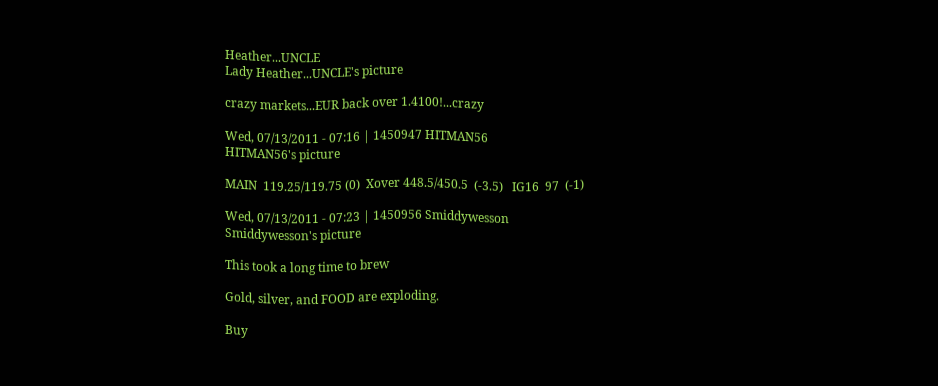Heather...UNCLE
Lady Heather...UNCLE's picture

crazy markets...EUR back over 1.4100!...crazy

Wed, 07/13/2011 - 07:16 | 1450947 HITMAN56
HITMAN56's picture

MAIN  119.25/119.75 (0)  Xover 448.5/450.5  (-3.5)   IG16  97  (-1)

Wed, 07/13/2011 - 07:23 | 1450956 Smiddywesson
Smiddywesson's picture

This took a long time to brew

Gold, silver, and FOOD are exploding.

Buy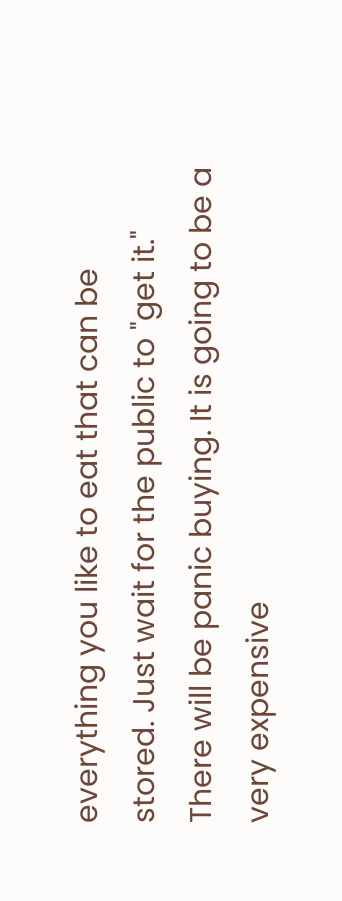everything you like to eat that can be stored. Just wait for the public to "get it." There will be panic buying. It is going to be a very expensive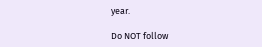year.

Do NOT follow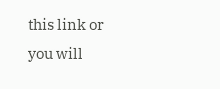this link or you will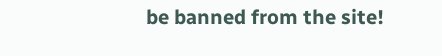be banned from the site!